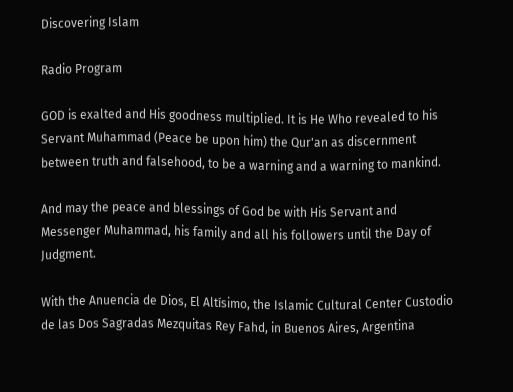Discovering Islam

Radio Program

GOD is exalted and His goodness multiplied. It is He Who revealed to his Servant Muhammad (Peace be upon him) the Qur'an as discernment between truth and falsehood, to be a warning and a warning to mankind.

And may the peace and blessings of God be with His Servant and Messenger Muhammad, his family and all his followers until the Day of Judgment.

With the Anuencia de Dios, El Altísimo, the Islamic Cultural Center Custodio de las Dos Sagradas Mezquitas Rey Fahd, in Buenos Aires, Argentina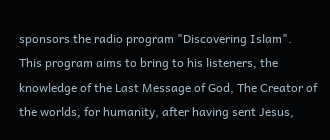sponsors the radio program "Discovering Islam".
This program aims to bring to his listeners, the knowledge of the Last Message of God, The Creator of the worlds, for humanity, after having sent Jesus,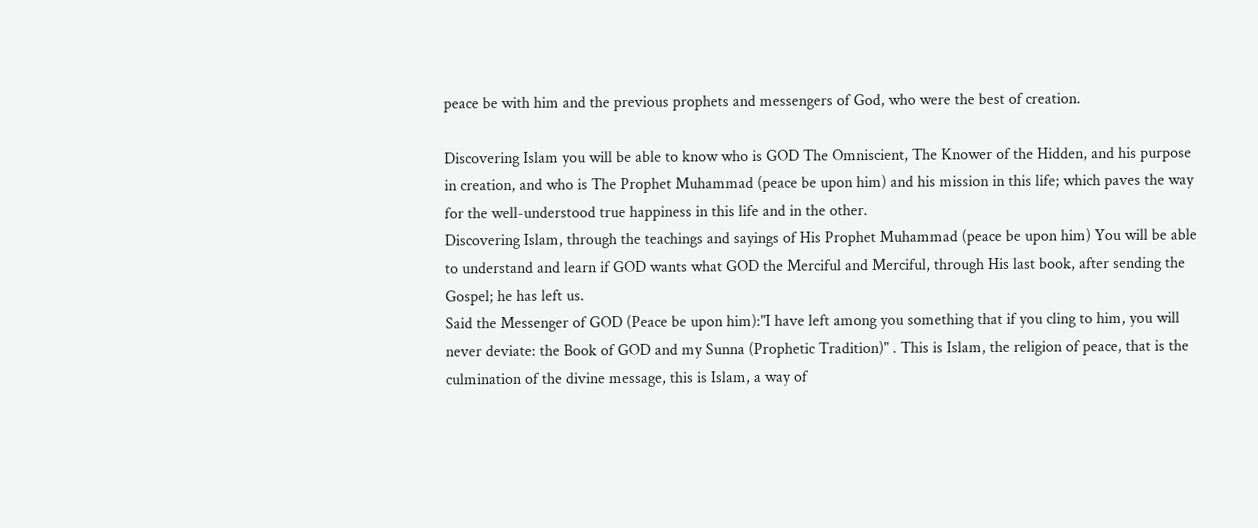peace be with him and the previous prophets and messengers of God, who were the best of creation.

Discovering Islam you will be able to know who is GOD The Omniscient, The Knower of the Hidden, and his purpose in creation, and who is The Prophet Muhammad (peace be upon him) and his mission in this life; which paves the way for the well-understood true happiness in this life and in the other.
Discovering Islam, through the teachings and sayings of His Prophet Muhammad (peace be upon him) You will be able to understand and learn if GOD wants what GOD the Merciful and Merciful, through His last book, after sending the Gospel; he has left us.
Said the Messenger of GOD (Peace be upon him):"I have left among you something that if you cling to him, you will never deviate: the Book of GOD and my Sunna (Prophetic Tradition)" . This is Islam, the religion of peace, that is the culmination of the divine message, this is Islam, a way of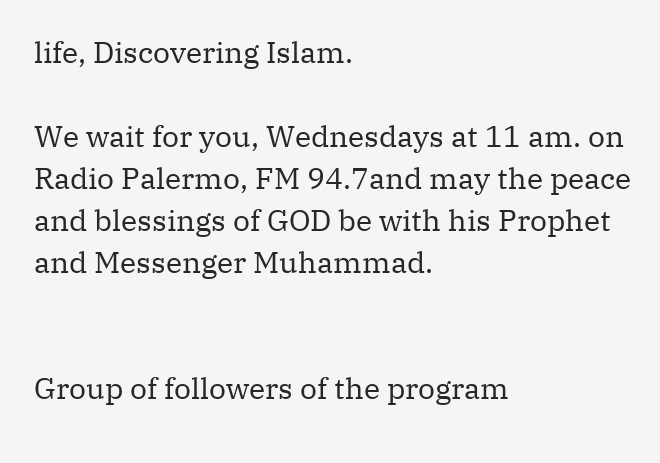life, Discovering Islam.

We wait for you, Wednesdays at 11 am. on Radio Palermo, FM 94.7and may the peace and blessings of GOD be with his Prophet and Messenger Muhammad.


Group of followers of the program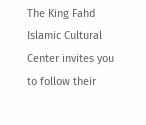The King Fahd Islamic Cultural Center invites you to follow their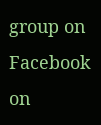group on Facebook on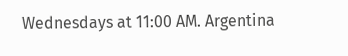Wednesdays at 11:00 AM. Argentina